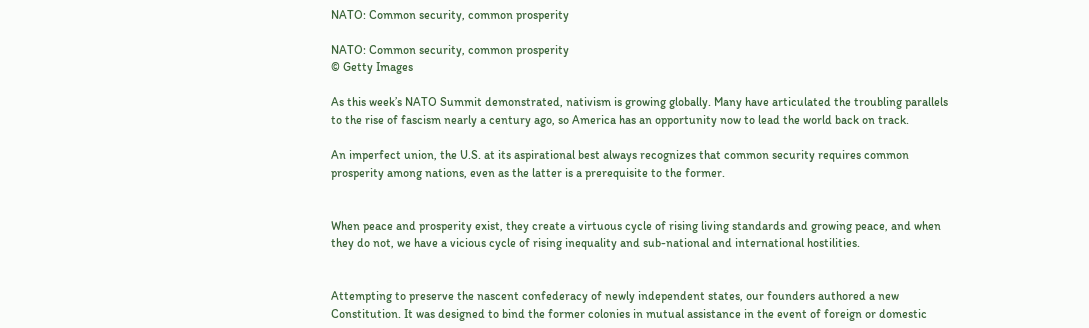NATO: Common security, common prosperity

NATO: Common security, common prosperity
© Getty Images

As this week’s NATO Summit demonstrated, nativism is growing globally. Many have articulated the troubling parallels to the rise of fascism nearly a century ago, so America has an opportunity now to lead the world back on track.

An imperfect union, the U.S. at its aspirational best always recognizes that common security requires common prosperity among nations, even as the latter is a prerequisite to the former.


When peace and prosperity exist, they create a virtuous cycle of rising living standards and growing peace, and when they do not, we have a vicious cycle of rising inequality and sub-national and international hostilities.


Attempting to preserve the nascent confederacy of newly independent states, our founders authored a new Constitution. It was designed to bind the former colonies in mutual assistance in the event of foreign or domestic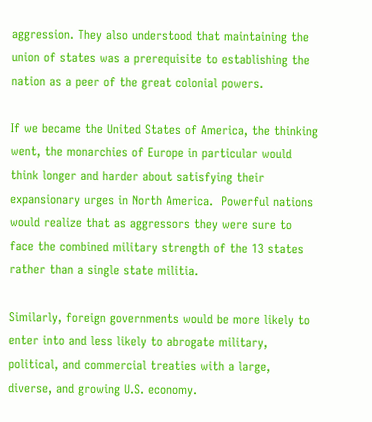aggression. They also understood that maintaining the union of states was a prerequisite to establishing the nation as a peer of the great colonial powers.

If we became the United States of America, the thinking went, the monarchies of Europe in particular would think longer and harder about satisfying their expansionary urges in North America.  Powerful nations would realize that as aggressors they were sure to face the combined military strength of the 13 states rather than a single state militia.

Similarly, foreign governments would be more likely to enter into and less likely to abrogate military, political, and commercial treaties with a large, diverse, and growing U.S. economy.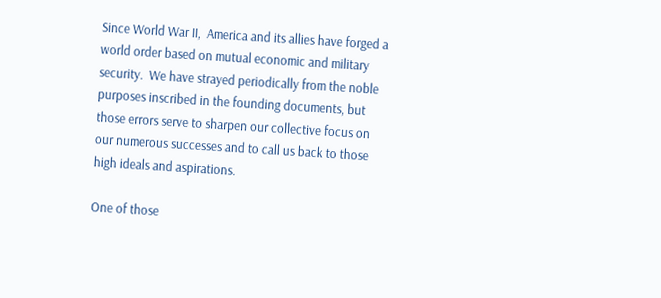Since World War II,  America and its allies have forged a world order based on mutual economic and military security.  We have strayed periodically from the noble purposes inscribed in the founding documents, but those errors serve to sharpen our collective focus on our numerous successes and to call us back to those high ideals and aspirations.

One of those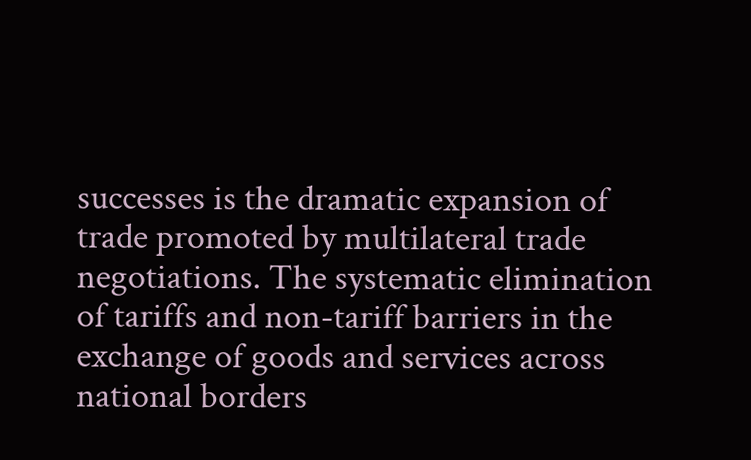successes is the dramatic expansion of trade promoted by multilateral trade negotiations. The systematic elimination of tariffs and non-tariff barriers in the exchange of goods and services across national borders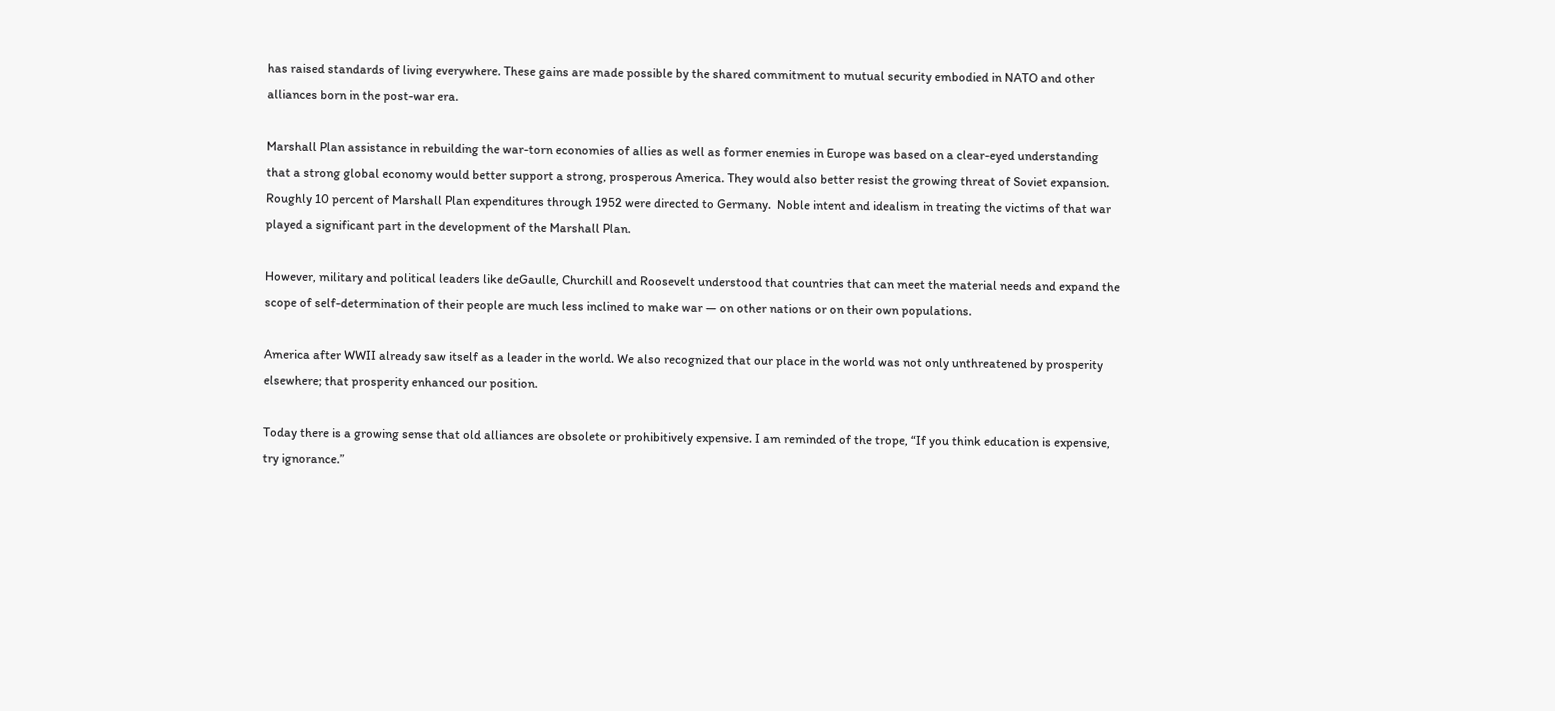has raised standards of living everywhere. These gains are made possible by the shared commitment to mutual security embodied in NATO and other alliances born in the post-war era.

Marshall Plan assistance in rebuilding the war-torn economies of allies as well as former enemies in Europe was based on a clear-eyed understanding that a strong global economy would better support a strong, prosperous America. They would also better resist the growing threat of Soviet expansion. Roughly 10 percent of Marshall Plan expenditures through 1952 were directed to Germany.  Noble intent and idealism in treating the victims of that war played a significant part in the development of the Marshall Plan.

However, military and political leaders like deGaulle, Churchill and Roosevelt understood that countries that can meet the material needs and expand the scope of self-determination of their people are much less inclined to make war — on other nations or on their own populations.

America after WWII already saw itself as a leader in the world. We also recognized that our place in the world was not only unthreatened by prosperity elsewhere; that prosperity enhanced our position.

Today there is a growing sense that old alliances are obsolete or prohibitively expensive. I am reminded of the trope, “If you think education is expensive, try ignorance.”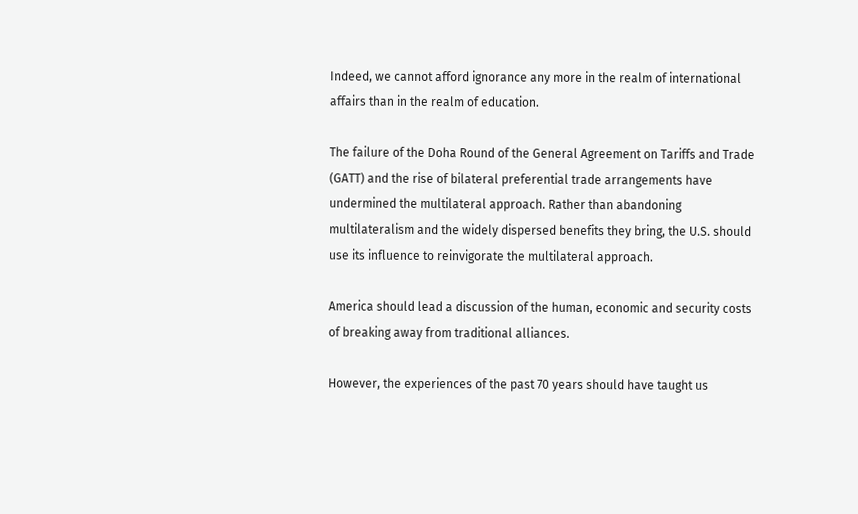Indeed, we cannot afford ignorance any more in the realm of international affairs than in the realm of education.

The failure of the Doha Round of the General Agreement on Tariffs and Trade (GATT) and the rise of bilateral preferential trade arrangements have undermined the multilateral approach. Rather than abandoning multilateralism and the widely dispersed benefits they bring, the U.S. should use its influence to reinvigorate the multilateral approach.

America should lead a discussion of the human, economic and security costs of breaking away from traditional alliances.

However, the experiences of the past 70 years should have taught us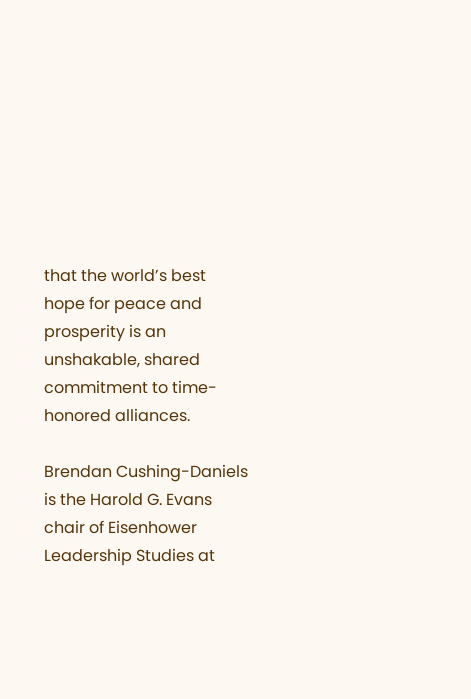that the world’s best hope for peace and prosperity is an unshakable, shared commitment to time-honored alliances.

Brendan Cushing-Daniels is the Harold G. Evans chair of Eisenhower Leadership Studies at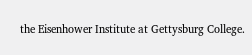the Eisenhower Institute at Gettysburg College.